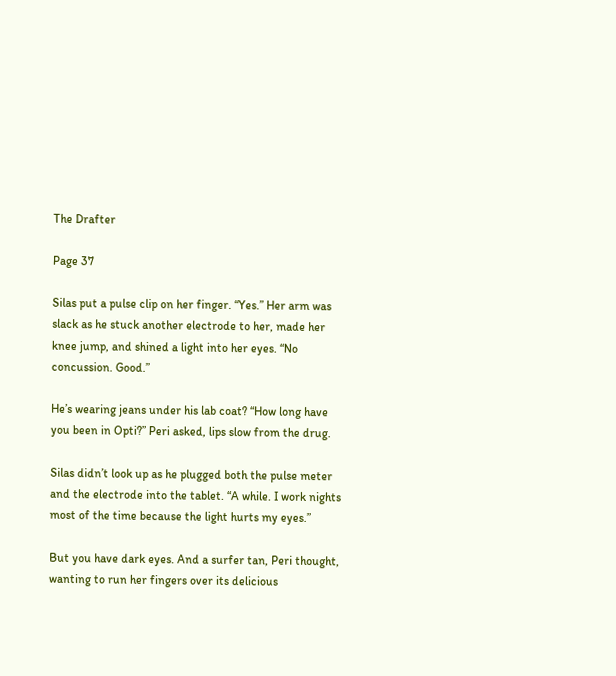The Drafter

Page 37

Silas put a pulse clip on her finger. “Yes.” Her arm was slack as he stuck another electrode to her, made her knee jump, and shined a light into her eyes. “No concussion. Good.”

He’s wearing jeans under his lab coat? “How long have you been in Opti?” Peri asked, lips slow from the drug.

Silas didn’t look up as he plugged both the pulse meter and the electrode into the tablet. “A while. I work nights most of the time because the light hurts my eyes.”

But you have dark eyes. And a surfer tan, Peri thought, wanting to run her fingers over its delicious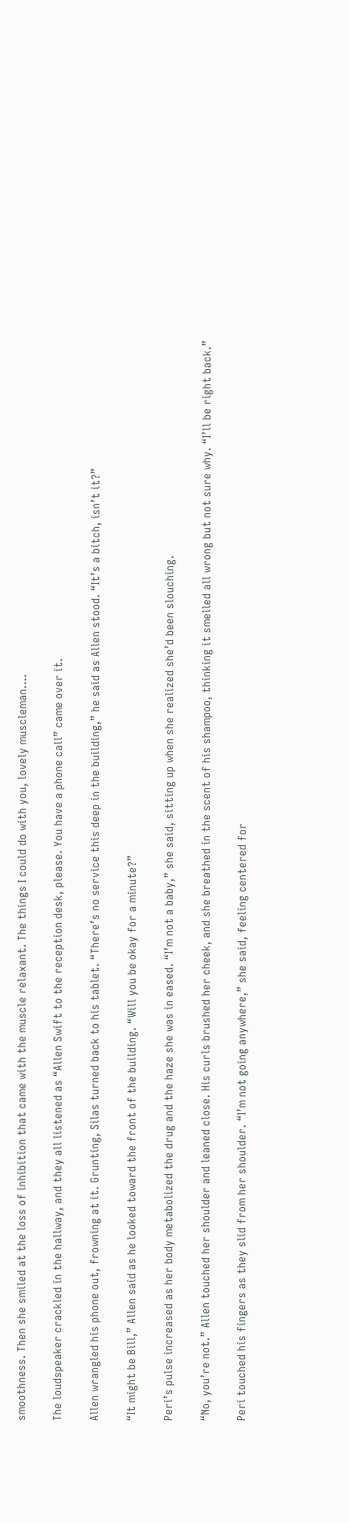smoothness. Then she smiled at the loss of inhibition that came with the muscle relaxant. The things I could do with you, lovely muscleman….

The loudspeaker crackled in the hallway, and they all listened as “Allen Swift to the reception desk, please. You have a phone call” came over it.

Allen wrangled his phone out, frowning at it. Grunting, Silas turned back to his tablet. “There’s no service this deep in the building,” he said as Allen stood. “It’s a bitch, isn’t it?”

“It might be Bill,” Allen said as he looked toward the front of the building. “Will you be okay for a minute?”

Peri’s pulse increased as her body metabolized the drug and the haze she was in eased. “I’m not a baby,” she said, sitting up when she realized she’d been slouching.

“No, you’re not.” Allen touched her shoulder and leaned close. His curls brushed her cheek, and she breathed in the scent of his shampoo, thinking it smelled all wrong but not sure why. “I’ll be right back.”

Peri touched his fingers as they slid from her shoulder. “I’m not going anywhere,” she said, feeling centered for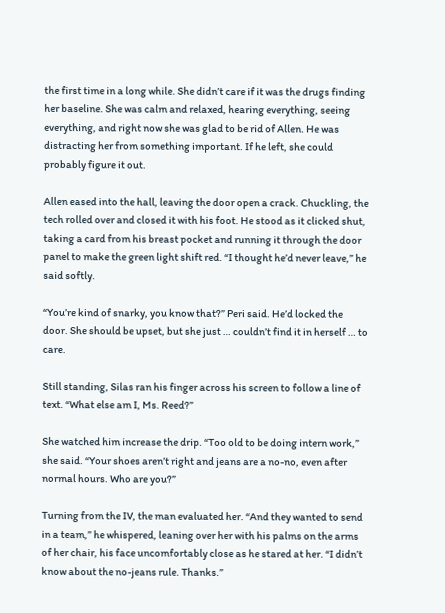the first time in a long while. She didn’t care if it was the drugs finding her baseline. She was calm and relaxed, hearing everything, seeing everything, and right now she was glad to be rid of Allen. He was distracting her from something important. If he left, she could probably figure it out.

Allen eased into the hall, leaving the door open a crack. Chuckling, the tech rolled over and closed it with his foot. He stood as it clicked shut, taking a card from his breast pocket and running it through the door panel to make the green light shift red. “I thought he’d never leave,” he said softly.

“You’re kind of snarky, you know that?” Peri said. He’d locked the door. She should be upset, but she just … couldn’t find it in herself … to care.

Still standing, Silas ran his finger across his screen to follow a line of text. “What else am I, Ms. Reed?”

She watched him increase the drip. “Too old to be doing intern work,” she said. “Your shoes aren’t right and jeans are a no-no, even after normal hours. Who are you?”

Turning from the IV, the man evaluated her. “And they wanted to send in a team,” he whispered, leaning over her with his palms on the arms of her chair, his face uncomfortably close as he stared at her. “I didn’t know about the no-jeans rule. Thanks.”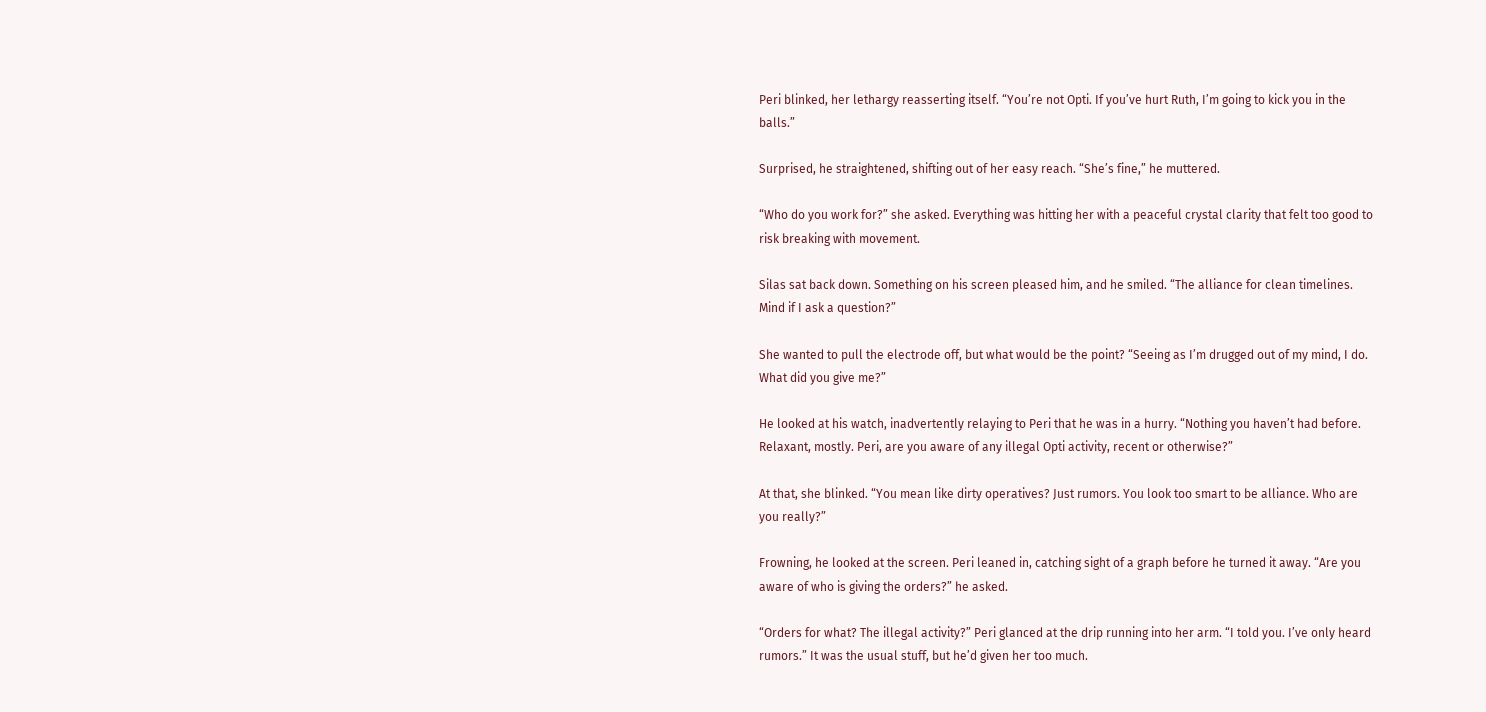Peri blinked, her lethargy reasserting itself. “You’re not Opti. If you’ve hurt Ruth, I’m going to kick you in the balls.”

Surprised, he straightened, shifting out of her easy reach. “She’s fine,” he muttered.

“Who do you work for?” she asked. Everything was hitting her with a peaceful crystal clarity that felt too good to risk breaking with movement.

Silas sat back down. Something on his screen pleased him, and he smiled. “The alliance for clean timelines. Mind if I ask a question?”

She wanted to pull the electrode off, but what would be the point? “Seeing as I’m drugged out of my mind, I do. What did you give me?”

He looked at his watch, inadvertently relaying to Peri that he was in a hurry. “Nothing you haven’t had before. Relaxant, mostly. Peri, are you aware of any illegal Opti activity, recent or otherwise?”

At that, she blinked. “You mean like dirty operatives? Just rumors. You look too smart to be alliance. Who are you really?”

Frowning, he looked at the screen. Peri leaned in, catching sight of a graph before he turned it away. “Are you aware of who is giving the orders?” he asked.

“Orders for what? The illegal activity?” Peri glanced at the drip running into her arm. “I told you. I’ve only heard rumors.” It was the usual stuff, but he’d given her too much.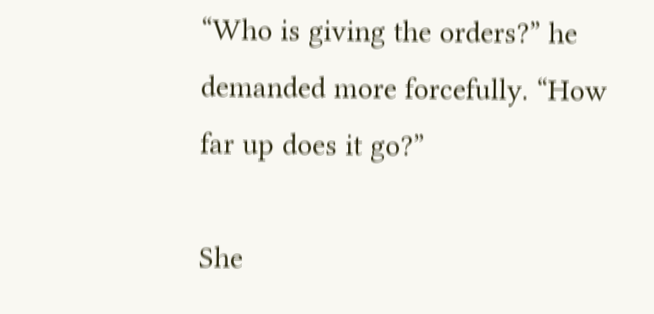“Who is giving the orders?” he demanded more forcefully. “How far up does it go?”

She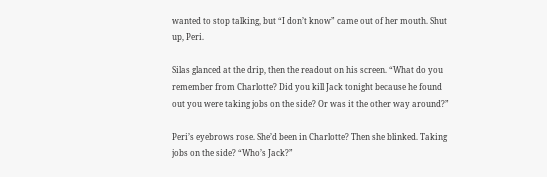wanted to stop talking, but “I don’t know” came out of her mouth. Shut up, Peri.

Silas glanced at the drip, then the readout on his screen. “What do you remember from Charlotte? Did you kill Jack tonight because he found out you were taking jobs on the side? Or was it the other way around?”

Peri’s eyebrows rose. She’d been in Charlotte? Then she blinked. Taking jobs on the side? “Who’s Jack?”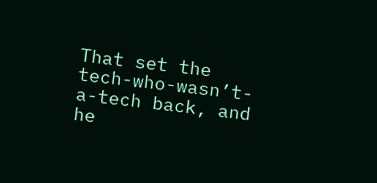That set the tech-who-wasn’t-a-tech back, and he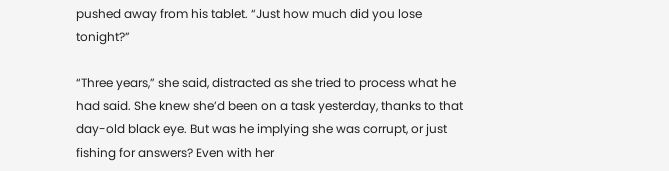pushed away from his tablet. “Just how much did you lose tonight?”

“Three years,” she said, distracted as she tried to process what he had said. She knew she’d been on a task yesterday, thanks to that day-old black eye. But was he implying she was corrupt, or just fishing for answers? Even with her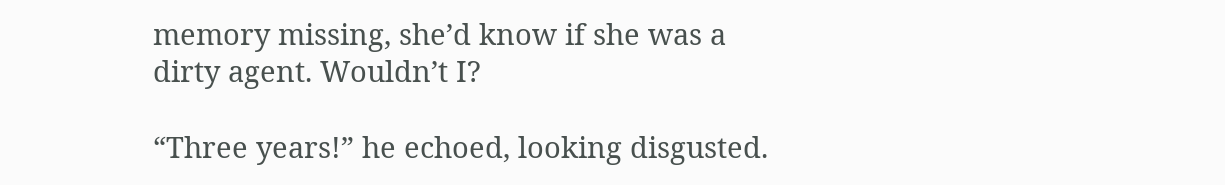memory missing, she’d know if she was a dirty agent. Wouldn’t I?

“Three years!” he echoed, looking disgusted.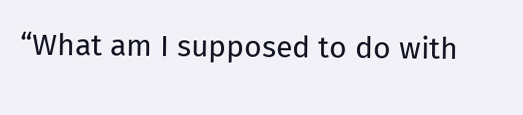“What am I supposed to do with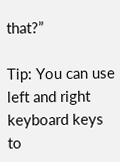that?”

Tip: You can use left and right keyboard keys to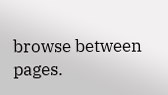browse between pages.